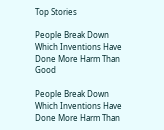Top Stories

People Break Down Which Inventions Have Done More Harm Than Good

People Break Down Which Inventions Have Done More Harm Than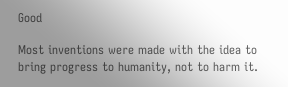Good

Most inventions were made with the idea to bring progress to humanity, not to harm it.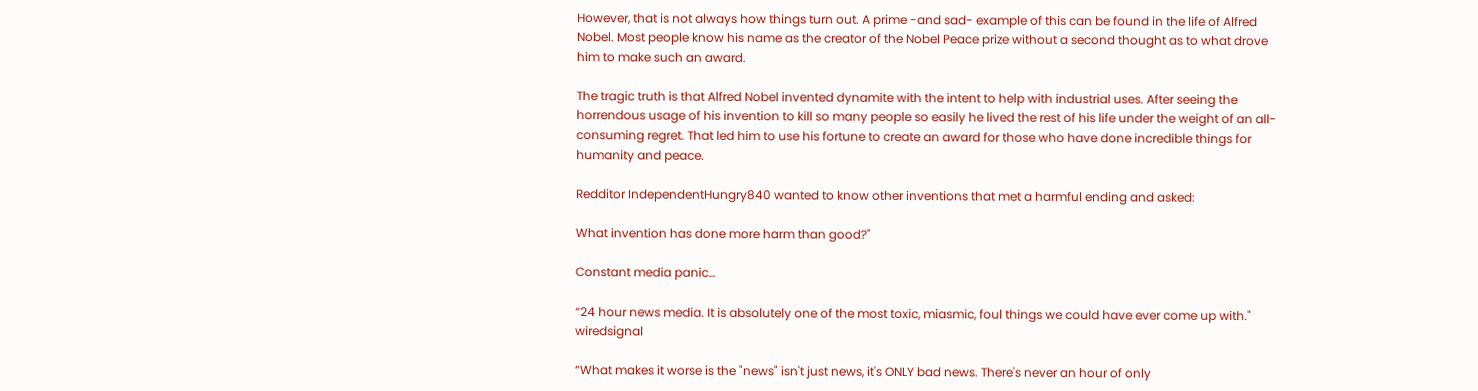However, that is not always how things turn out. A prime -and sad- example of this can be found in the life of Alfred Nobel. Most people know his name as the creator of the Nobel Peace prize without a second thought as to what drove him to make such an award.

The tragic truth is that Alfred Nobel invented dynamite with the intent to help with industrial uses. After seeing the horrendous usage of his invention to kill so many people so easily he lived the rest of his life under the weight of an all-consuming regret. That led him to use his fortune to create an award for those who have done incredible things for humanity and peace.

Redditor IndependentHungry840 wanted to know other inventions that met a harmful ending and asked:

What invention has done more harm than good?"

Constant media panic…

“24 hour news media. It is absolutely one of the most toxic, miasmic, foul things we could have ever come up with." wiredsignal

“What makes it worse is the "news" isn't just news, it's ONLY bad news. There's never an hour of only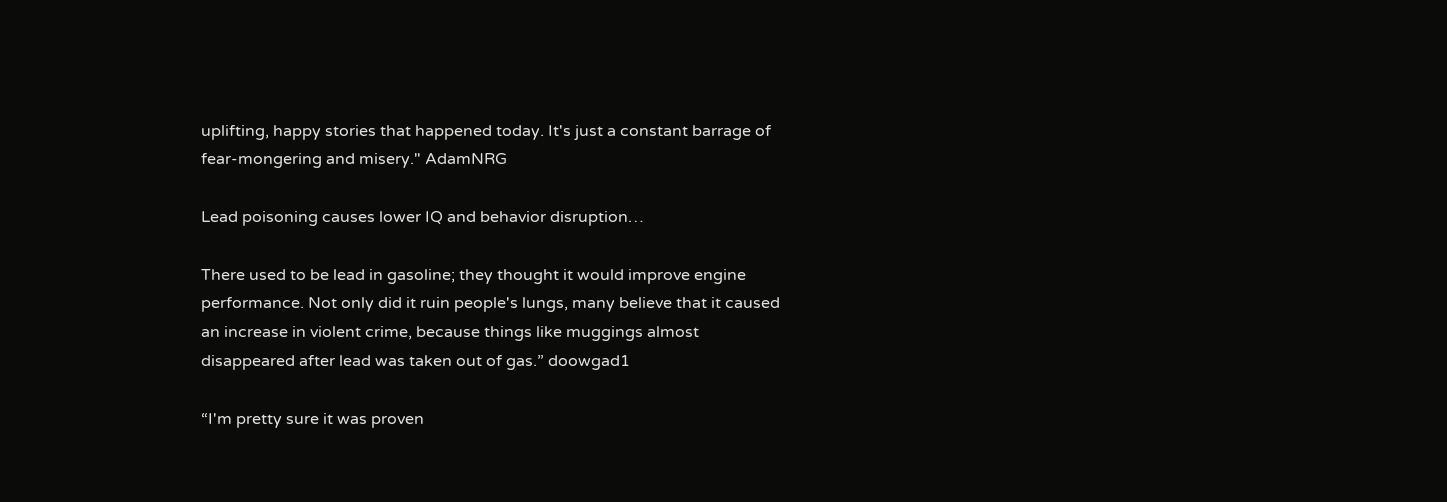uplifting, happy stories that happened today. It's just a constant barrage of fear-mongering and misery." AdamNRG

Lead poisoning causes lower IQ and behavior disruption…

There used to be lead in gasoline; they thought it would improve engine performance. Not only did it ruin people's lungs, many believe that it caused an increase in violent crime, because things like muggings almost disappeared after lead was taken out of gas.” doowgad1

“I'm pretty sure it was proven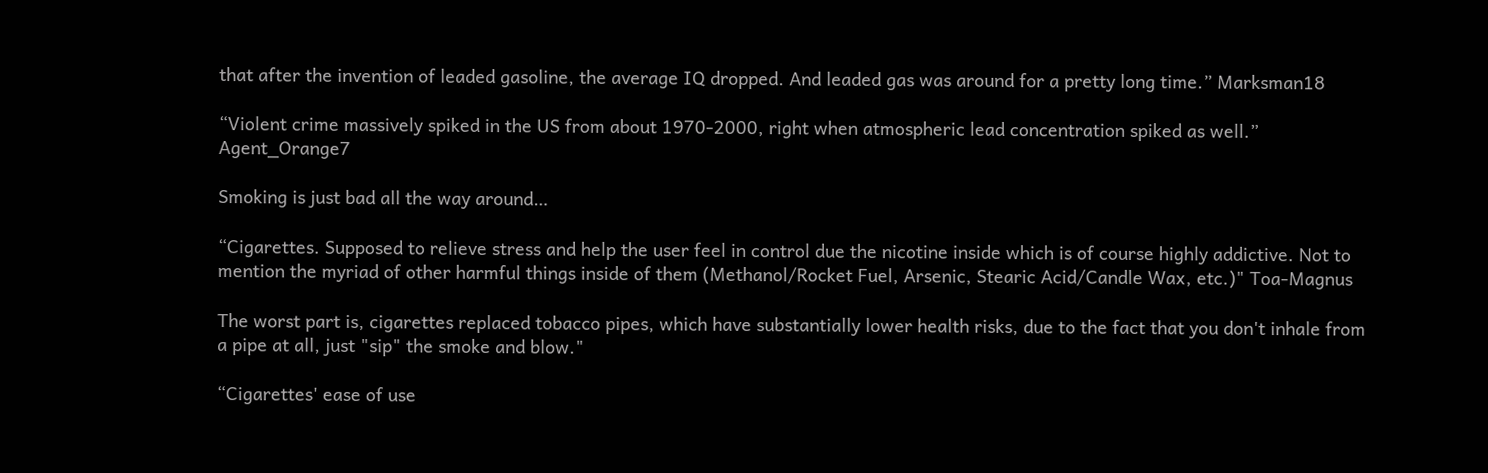that after the invention of leaded gasoline, the average IQ dropped. And leaded gas was around for a pretty long time.” Marksman18

“Violent crime massively spiked in the US from about 1970-2000, right when atmospheric lead concentration spiked as well.” Agent_Orange7

Smoking is just bad all the way around…

“Cigarettes. Supposed to relieve stress and help the user feel in control due the nicotine inside which is of course highly addictive. Not to mention the myriad of other harmful things inside of them (Methanol/Rocket Fuel, Arsenic, Stearic Acid/Candle Wax, etc.)" Toa-Magnus

The worst part is, cigarettes replaced tobacco pipes, which have substantially lower health risks, due to the fact that you don't inhale from a pipe at all, just "sip" the smoke and blow."

“Cigarettes' ease of use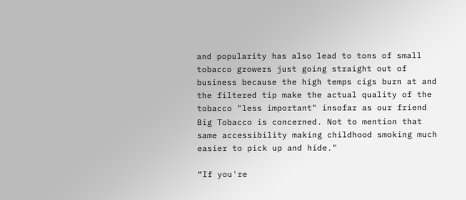and popularity has also lead to tons of small tobacco growers just going straight out of business because the high temps cigs burn at and the filtered tip make the actual quality of the tobacco "less important" insofar as our friend Big Tobacco is concerned. Not to mention that same accessibility making childhood smoking much easier to pick up and hide."

“If you're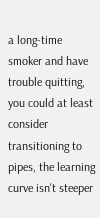a long-time smoker and have trouble quitting, you could at least consider transitioning to pipes, the learning curve isn't steeper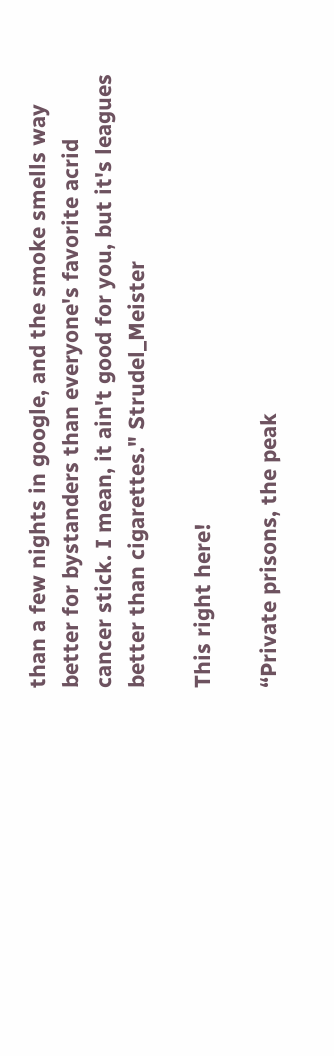than a few nights in google, and the smoke smells way better for bystanders than everyone's favorite acrid cancer stick. I mean, it ain't good for you, but it's leagues better than cigarettes." Strudel_Meister

This right here!

“Private prisons, the peak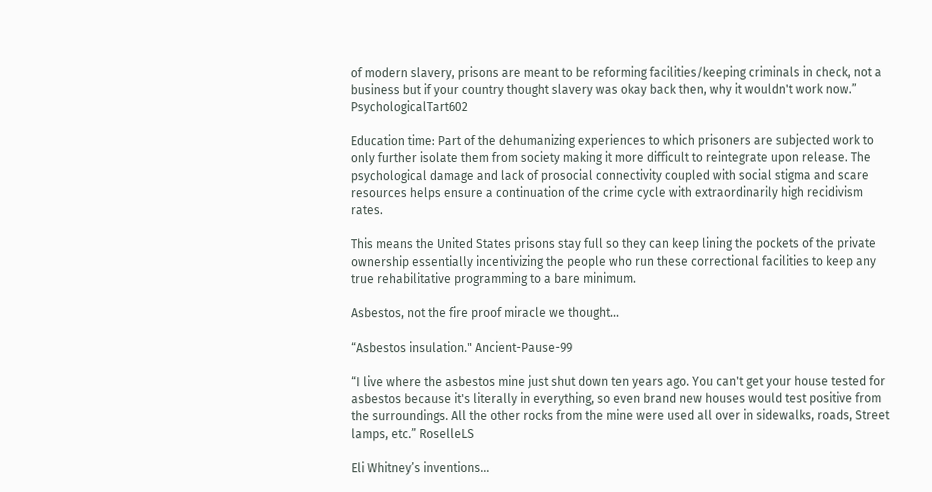of modern slavery, prisons are meant to be reforming facilities/keeping criminals in check, not a business but if your country thought slavery was okay back then, why it wouldn't work now.” PsychologicalTart602

Education time: Part of the dehumanizing experiences to which prisoners are subjected work to only further isolate them from society making it more difficult to reintegrate upon release. The psychological damage and lack of prosocial connectivity coupled with social stigma and scare resources helps ensure a continuation of the crime cycle with extraordinarily high recidivism rates.

This means the United States prisons stay full so they can keep lining the pockets of the private ownership essentially incentivizing the people who run these correctional facilities to keep any true rehabilitative programming to a bare minimum.

Asbestos, not the fire proof miracle we thought…

“Asbestos insulation." Ancient-Pause-99

“I live where the asbestos mine just shut down ten years ago. You can't get your house tested for asbestos because it's literally in everything, so even brand new houses would test positive from the surroundings. All the other rocks from the mine were used all over in sidewalks, roads, Street lamps, etc.” RoselleLS

Eli Whitney’s inventions…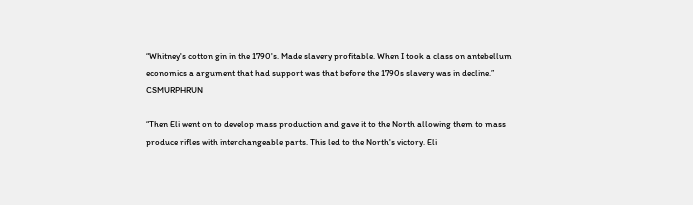“Whitney's cotton gin in the 1790's. Made slavery profitable. When I took a class on antebellum economics a argument that had support was that before the 1790s slavery was in decline.” CSMURPHRUN

“Then Eli went on to develop mass production and gave it to the North allowing them to mass produce rifles with interchangeable parts. This led to the North's victory. Eli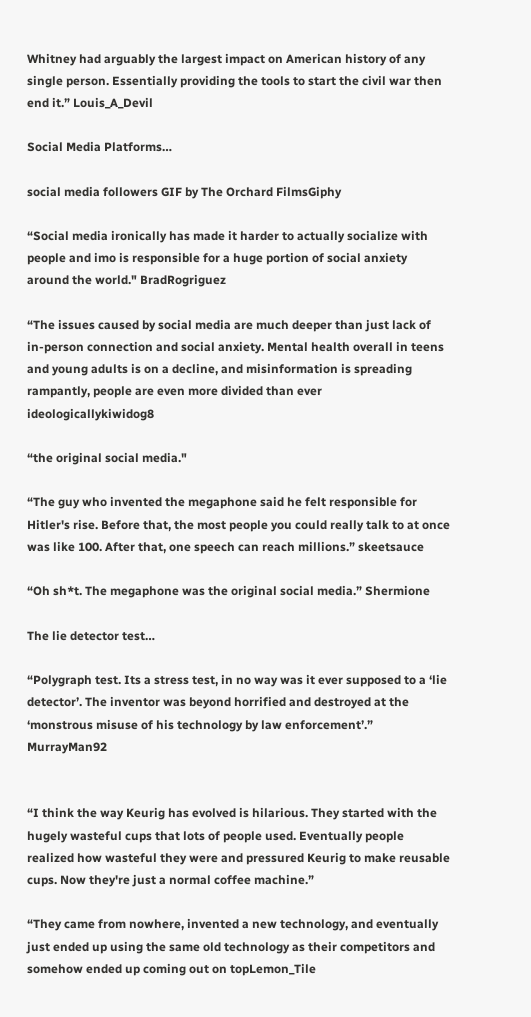Whitney had arguably the largest impact on American history of any single person. Essentially providing the tools to start the civil war then end it.” Louis_A_Devil

Social Media Platforms…

social media followers GIF by The Orchard FilmsGiphy

“Social media ironically has made it harder to actually socialize with people and imo is responsible for a huge portion of social anxiety around the world." BradRogriguez

“The issues caused by social media are much deeper than just lack of in-person connection and social anxiety. Mental health overall in teens and young adults is on a decline, and misinformation is spreading rampantly, people are even more divided than ever ideologicallykiwidog8

“the original social media."

“The guy who invented the megaphone said he felt responsible for Hitler's rise. Before that, the most people you could really talk to at once was like 100. After that, one speech can reach millions.” skeetsauce

“Oh sh*t. The megaphone was the original social media.” Shermione

The lie detector test…

“Polygraph test. Its a stress test, in no way was it ever supposed to a ‘lie detector’. The inventor was beyond horrified and destroyed at the ‘monstrous misuse of his technology by law enforcement’.” MurrayMan92


“I think the way Keurig has evolved is hilarious. They started with the hugely wasteful cups that lots of people used. Eventually people realized how wasteful they were and pressured Keurig to make reusable cups. Now they're just a normal coffee machine.”

“They came from nowhere, invented a new technology, and eventually just ended up using the same old technology as their competitors and somehow ended up coming out on topLemon_Tile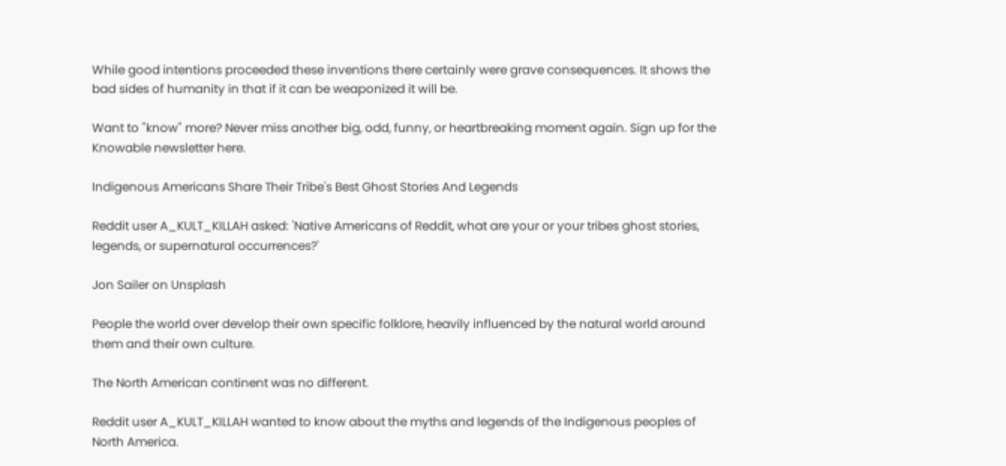While good intentions proceeded these inventions there certainly were grave consequences. It shows the bad sides of humanity in that if it can be weaponized it will be.

Want to "know" more? Never miss another big, odd, funny, or heartbreaking moment again. Sign up for the Knowable newsletter here.

Indigenous Americans Share Their Tribe's Best Ghost Stories And Legends

Reddit user A_KULT_KILLAH asked: 'Native Americans of Reddit, what are your or your tribes ghost stories, legends, or supernatural occurrences?'

Jon Sailer on Unsplash

People the world over develop their own specific folklore, heavily influenced by the natural world around them and their own culture.

The North American continent was no different.

Reddit user A_KULT_KILLAH wanted to know about the myths and legends of the Indigenous peoples of North America.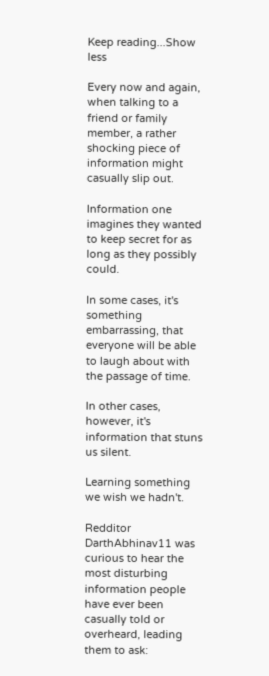Keep reading...Show less

Every now and again, when talking to a friend or family member, a rather shocking piece of information might casually slip out.

Information one imagines they wanted to keep secret for as long as they possibly could.

In some cases, it's something embarrassing, that everyone will be able to laugh about with the passage of time.

In other cases, however, it's information that stuns us silent.

Learning something we wish we hadn't.

Redditor DarthAbhinav11 was curious to hear the most disturbing information people have ever been casually told or overheard, leading them to ask: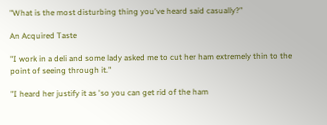"What is the most disturbing thing you've heard said casually?"

An Acquired Taste

"I work in a deli and some lady asked me to cut her ham extremely thin to the point of seeing through it."

"I heard her justify it as 'so you can get rid of the ham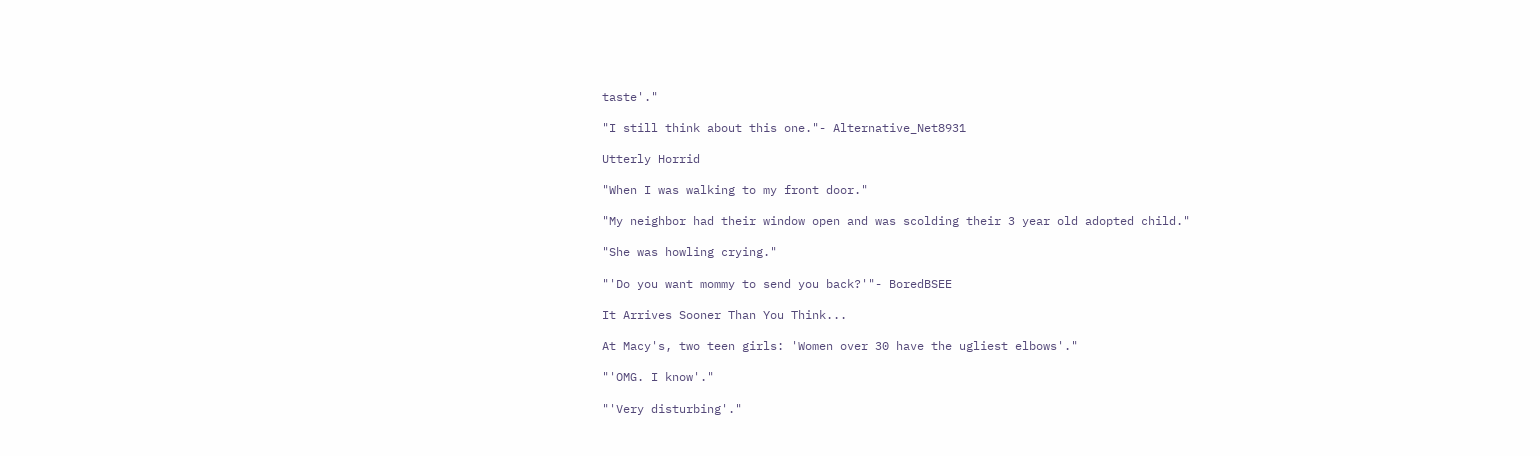taste'."

"I still think about this one."- Alternative_Net8931

Utterly Horrid

"When I was walking to my front door."

"My neighbor had their window open and was scolding their 3 year old adopted child."

"She was howling crying."

"'Do you want mommy to send you back?'"- BoredBSEE

It Arrives Sooner Than You Think...

At Macy's, two teen girls: 'Women over 30 have the ugliest elbows'."

"'OMG. I know'."

"'Very disturbing'."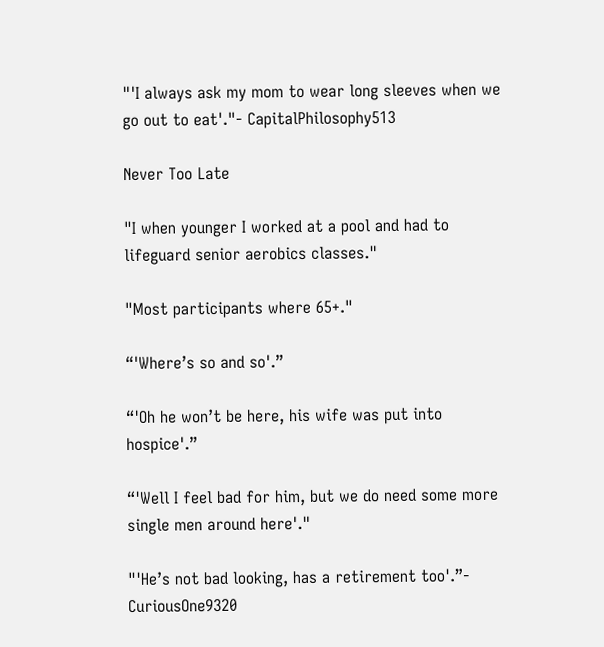"'I always ask my mom to wear long sleeves when we go out to eat'."- CapitalPhilosophy513

Never Too Late

"I when younger I worked at a pool and had to lifeguard senior aerobics classes."

"Most participants where 65+."

“'Where’s so and so'.”

“'Oh he won’t be here, his wife was put into hospice'.”

“'Well I feel bad for him, but we do need some more single men around here'."

"'He’s not bad looking, has a retirement too'.”- CuriousOne9320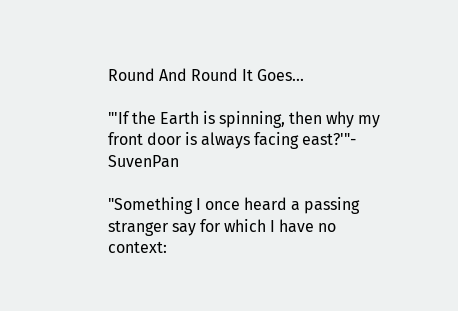Round And Round It Goes...

"'If the Earth is spinning, then why my front door is always facing east?'"- SuvenPan

"Something I once heard a passing stranger say for which I have no context: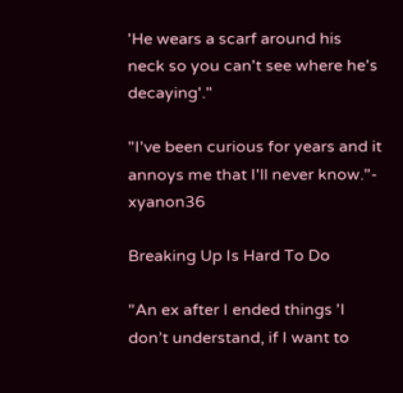'He wears a scarf around his neck so you can't see where he's decaying'."

"I've been curious for years and it annoys me that I'll never know."- xyanon36

Breaking Up Is Hard To Do

"An ex after I ended things 'I don’t understand, if I want to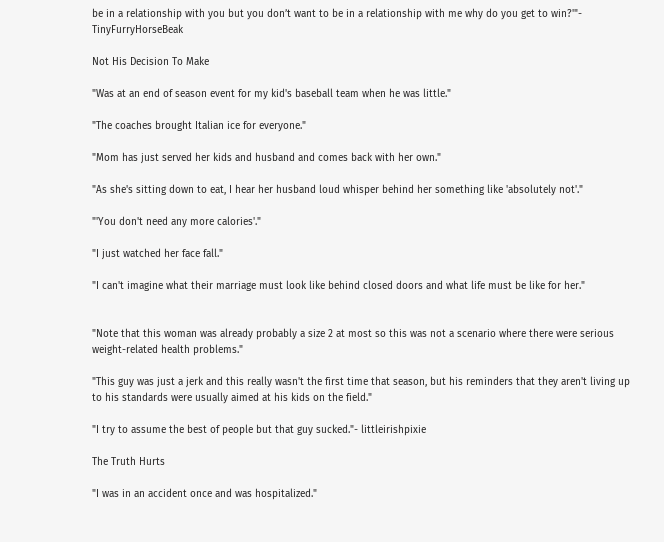be in a relationship with you but you don’t want to be in a relationship with me why do you get to win?'"- TinyFurryHorseBeak

Not His Decision To Make

"Was at an end of season event for my kid's baseball team when he was little."

"The coaches brought Italian ice for everyone."

"Mom has just served her kids and husband and comes back with her own."

"As she's sitting down to eat, I hear her husband loud whisper behind her something like 'absolutely not'."

"'You don't need any more calories'."

"I just watched her face fall."

"I can't imagine what their marriage must look like behind closed doors and what life must be like for her."


"Note that this woman was already probably a size 2 at most so this was not a scenario where there were serious weight-related health problems."

"This guy was just a jerk and this really wasn't the first time that season, but his reminders that they aren't living up to his standards were usually aimed at his kids on the field."

"I try to assume the best of people but that guy sucked."- littleirishpixie

The Truth Hurts

"I was in an accident once and was hospitalized."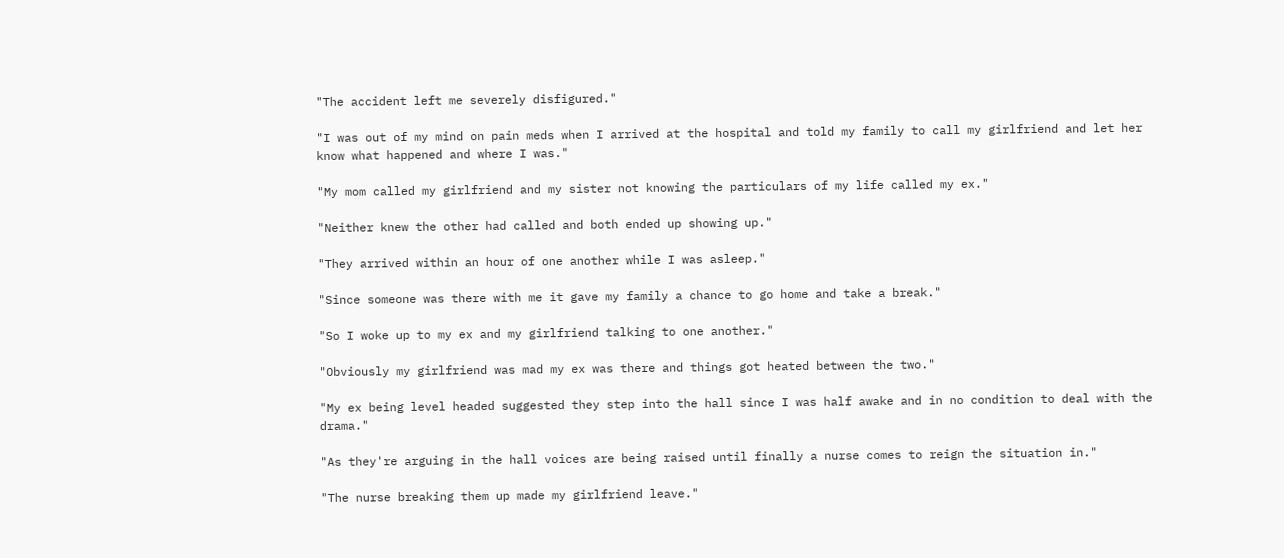"The accident left me severely disfigured."

"I was out of my mind on pain meds when I arrived at the hospital and told my family to call my girlfriend and let her know what happened and where I was."

"My mom called my girlfriend and my sister not knowing the particulars of my life called my ex."

"Neither knew the other had called and both ended up showing up."

"They arrived within an hour of one another while I was asleep."

"Since someone was there with me it gave my family a chance to go home and take a break."

"So I woke up to my ex and my girlfriend talking to one another."

"Obviously my girlfriend was mad my ex was there and things got heated between the two."

"My ex being level headed suggested they step into the hall since I was half awake and in no condition to deal with the drama."

"As they're arguing in the hall voices are being raised until finally a nurse comes to reign the situation in."

"The nurse breaking them up made my girlfriend leave."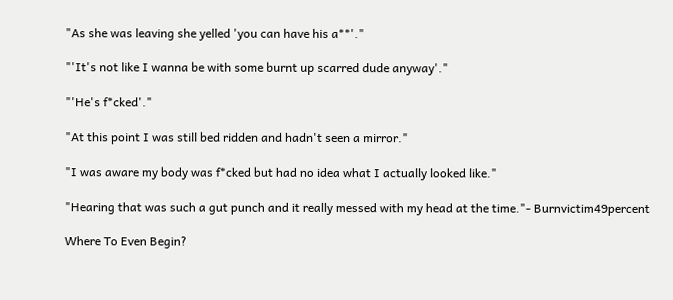"As she was leaving she yelled 'you can have his a**'."

"'It's not like I wanna be with some burnt up scarred dude anyway'."

"'He's f*cked'."

"At this point I was still bed ridden and hadn't seen a mirror."

"I was aware my body was f*cked but had no idea what I actually looked like."

"Hearing that was such a gut punch and it really messed with my head at the time."- Burnvictim49percent

Where To Even Begin?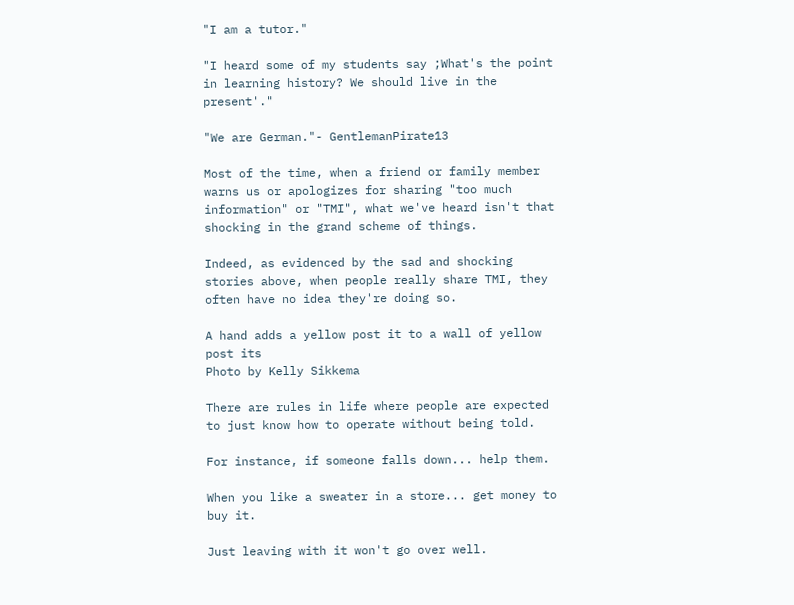"I am a tutor."

"I heard some of my students say ;What's the point in learning history? We should live in the present'."

"We are German."- GentlemanPirate13

Most of the time, when a friend or family member warns us or apologizes for sharing "too much information" or "TMI", what we've heard isn't that shocking in the grand scheme of things.

Indeed, as evidenced by the sad and shocking stories above, when people really share TMI, they often have no idea they're doing so.

A hand adds a yellow post it to a wall of yellow post its
Photo by Kelly Sikkema

There are rules in life where people are expected to just know how to operate without being told.

For instance, if someone falls down... help them.

When you like a sweater in a store... get money to buy it.

Just leaving with it won't go over well.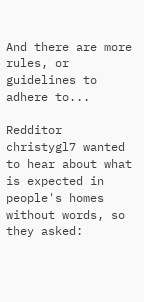And there are more rules, or guidelines to adhere to...

Redditor christygl7 wanted to hear about what is expected in people's homes without words, so they asked: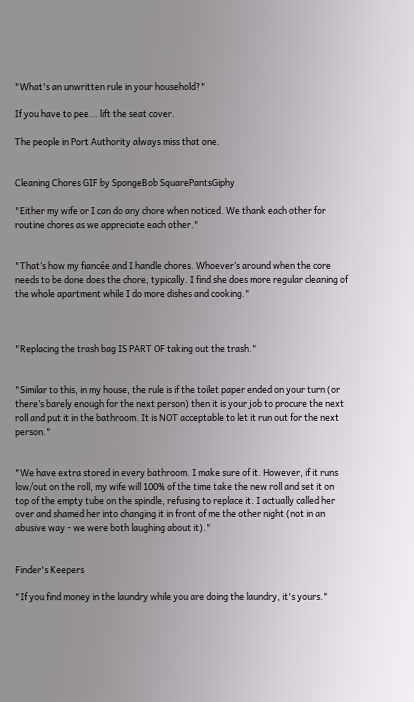"What's an unwritten rule in your household?"

If you have to pee... lift the seat cover.

The people in Port Authority always miss that one.


Cleaning Chores GIF by SpongeBob SquarePantsGiphy

"Either my wife or I can do any chore when noticed. We thank each other for routine chores as we appreciate each other."


"That’s how my fiancée and I handle chores. Whoever’s around when the core needs to be done does the chore, typically. I find she does more regular cleaning of the whole apartment while I do more dishes and cooking."



"Replacing the trash bag IS PART OF taking out the trash."


"Similar to this, in my house, the rule is if the toilet paper ended on your turn (or there’s barely enough for the next person) then it is your job to procure the next roll and put it in the bathroom. It is NOT acceptable to let it run out for the next person."


"We have extra stored in every bathroom. I make sure of it. However, if it runs low/out on the roll, my wife will 100% of the time take the new roll and set it on top of the empty tube on the spindle, refusing to replace it. I actually called her over and shamed her into changing it in front of me the other night (not in an abusive way - we were both laughing about it)."


Finder's Keepers

"If you find money in the laundry while you are doing the laundry, it's yours."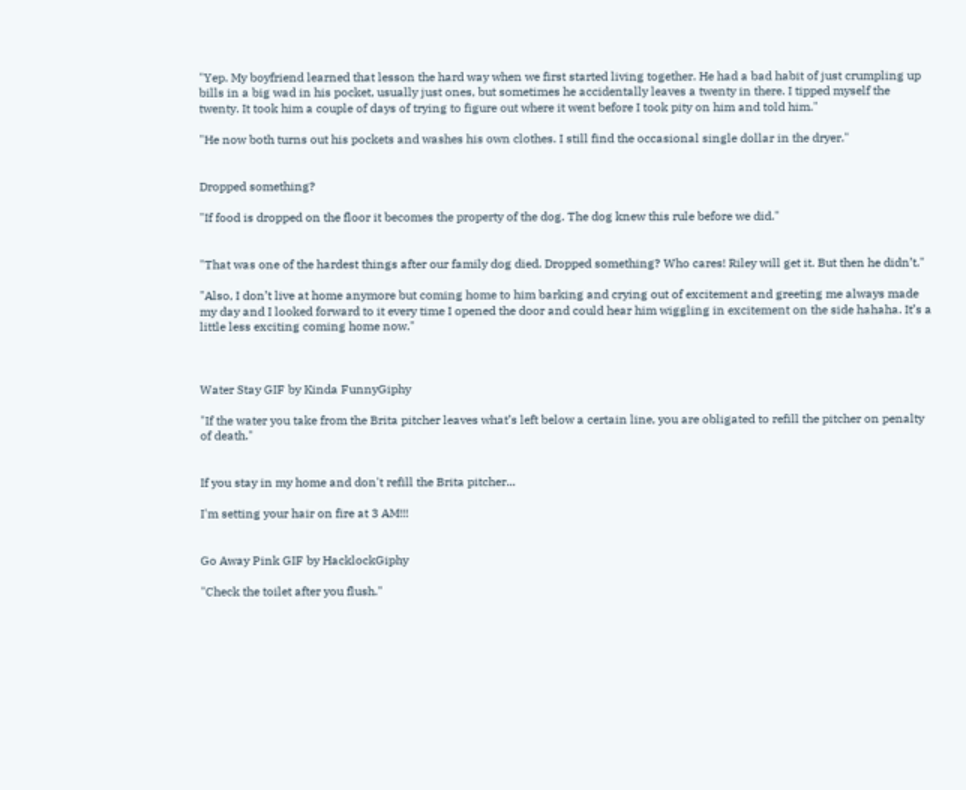"Yep. My boyfriend learned that lesson the hard way when we first started living together. He had a bad habit of just crumpling up bills in a big wad in his pocket, usually just ones, but sometimes he accidentally leaves a twenty in there. I tipped myself the twenty. It took him a couple of days of trying to figure out where it went before I took pity on him and told him."

"He now both turns out his pockets and washes his own clothes. I still find the occasional single dollar in the dryer."


Dropped something?

"If food is dropped on the floor it becomes the property of the dog. The dog knew this rule before we did."


"That was one of the hardest things after our family dog died. Dropped something? Who cares! Riley will get it. But then he didn’t."

"Also, I don’t live at home anymore but coming home to him barking and crying out of excitement and greeting me always made my day and I looked forward to it every time I opened the door and could hear him wiggling in excitement on the side hahaha. It’s a little less exciting coming home now."



Water Stay GIF by Kinda FunnyGiphy

"If the water you take from the Brita pitcher leaves what’s left below a certain line, you are obligated to refill the pitcher on penalty of death."


If you stay in my home and don't refill the Brita pitcher...

I'm setting your hair on fire at 3 AM!!!


Go Away Pink GIF by HacklockGiphy

"Check the toilet after you flush."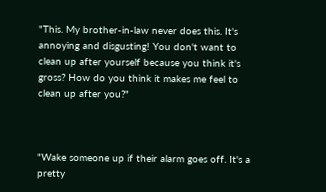"This. My brother-in-law never does this. It's annoying and disgusting! You don't want to clean up after yourself because you think it's gross? How do you think it makes me feel to clean up after you?"



"Wake someone up if their alarm goes off. It's a pretty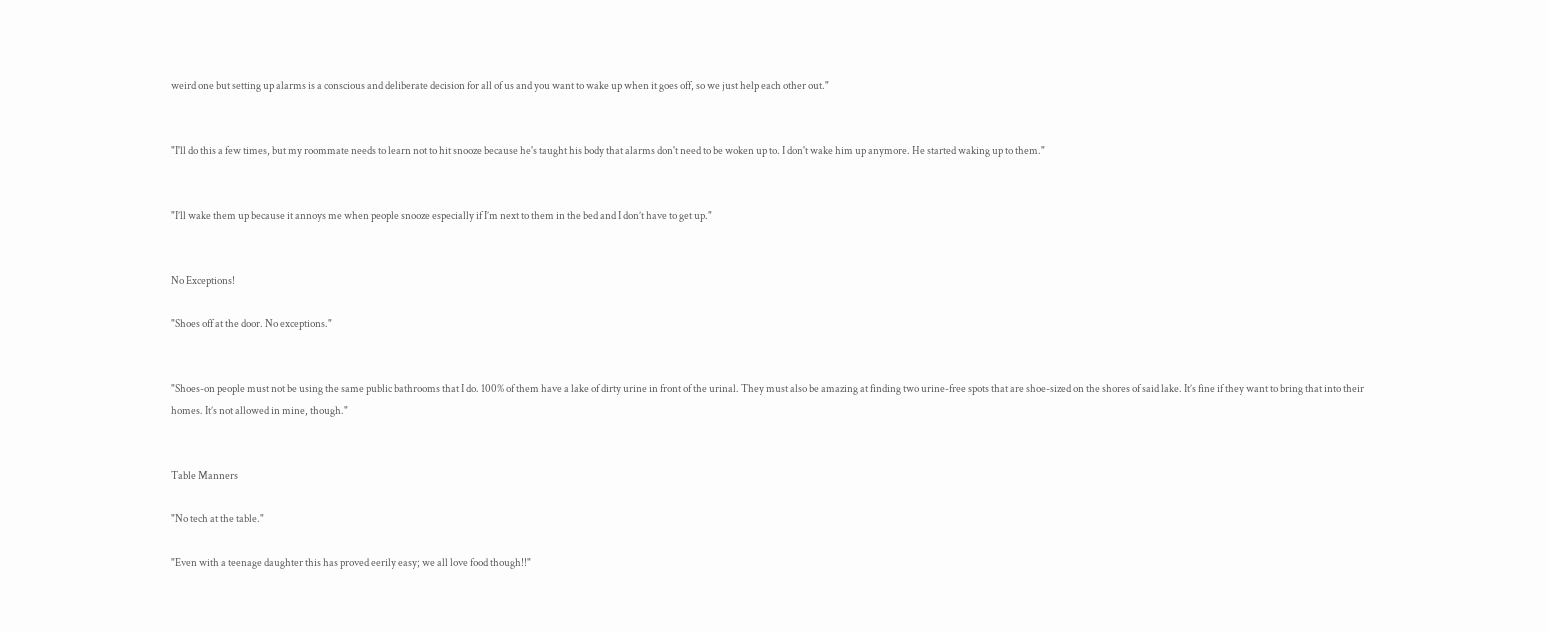weird one but setting up alarms is a conscious and deliberate decision for all of us and you want to wake up when it goes off, so we just help each other out."


"I'll do this a few times, but my roommate needs to learn not to hit snooze because he's taught his body that alarms don't need to be woken up to. I don't wake him up anymore. He started waking up to them."


"I’ll wake them up because it annoys me when people snooze especially if I’m next to them in the bed and I don’t have to get up."


No Exceptions!

"Shoes off at the door. No exceptions."


"Shoes-on people must not be using the same public bathrooms that I do. 100% of them have a lake of dirty urine in front of the urinal. They must also be amazing at finding two urine-free spots that are shoe-sized on the shores of said lake. It’s fine if they want to bring that into their homes. It’s not allowed in mine, though."


Table Manners

"No tech at the table."

"Even with a teenage daughter this has proved eerily easy; we all love food though!!"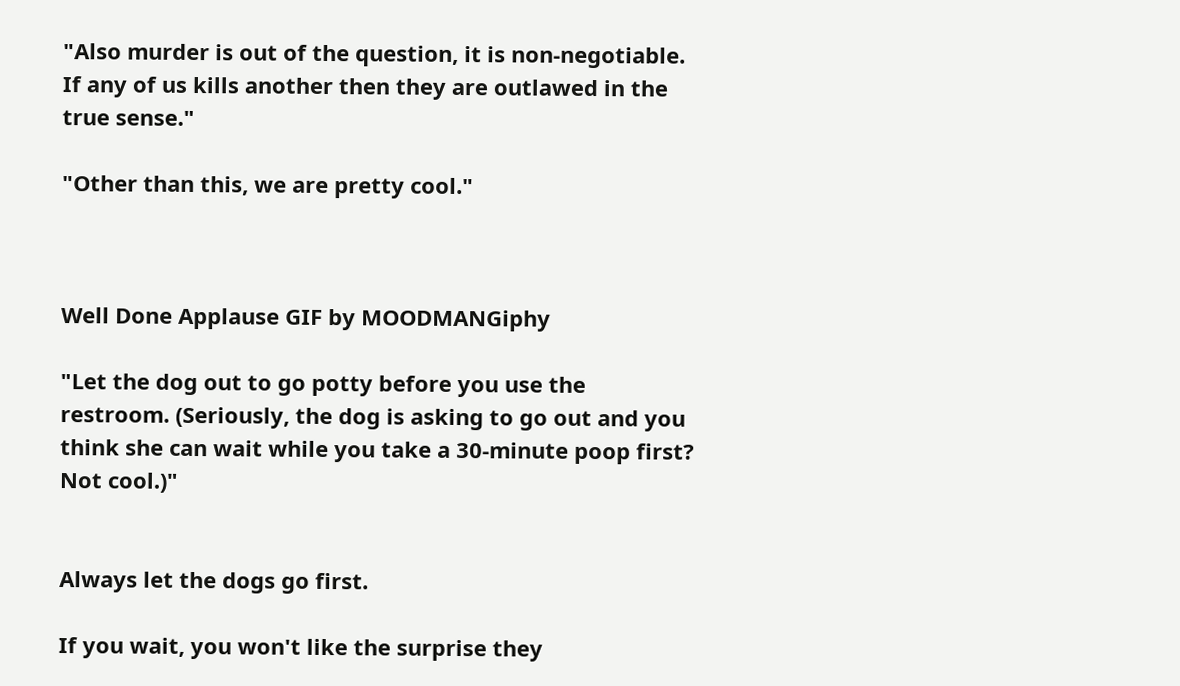"Also murder is out of the question, it is non-negotiable. If any of us kills another then they are outlawed in the true sense."

"Other than this, we are pretty cool."



Well Done Applause GIF by MOODMANGiphy

"Let the dog out to go potty before you use the restroom. (Seriously, the dog is asking to go out and you think she can wait while you take a 30-minute poop first? Not cool.)"


Always let the dogs go first.

If you wait, you won't like the surprise they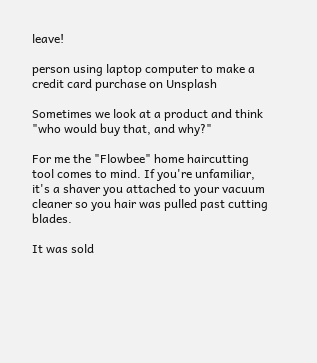leave!

person using laptop computer to make a credit card purchase on Unsplash

Sometimes we look at a product and think "who would buy that, and why?"

For me the "Flowbee" home haircutting tool comes to mind. If you're unfamiliar, it's a shaver you attached to your vacuum cleaner so you hair was pulled past cutting blades.

It was sold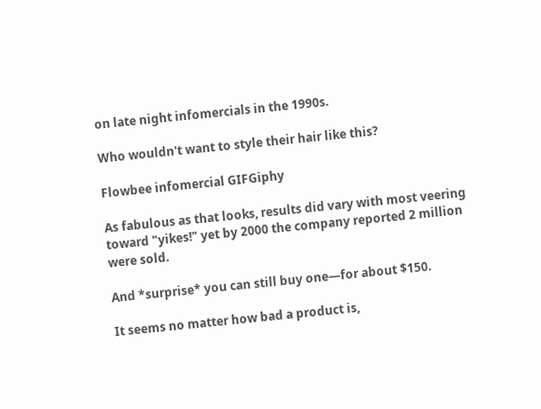on late night infomercials in the 1990s.

Who wouldn't want to style their hair like this?

Flowbee infomercial GIFGiphy

As fabulous as that looks, results did vary with most veering toward "yikes!" yet by 2000 the company reported 2 million were sold.

And *surprise* you can still buy one—for about $150.

It seems no matter how bad a product is,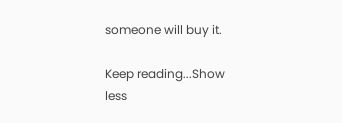someone will buy it.

Keep reading...Show less